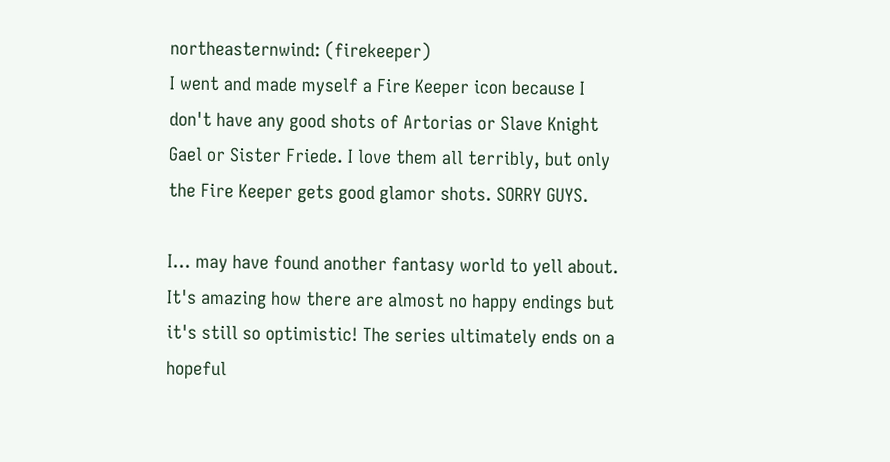northeasternwind: (firekeeper)
I went and made myself a Fire Keeper icon because I don't have any good shots of Artorias or Slave Knight Gael or Sister Friede. I love them all terribly, but only the Fire Keeper gets good glamor shots. SORRY GUYS.

I... may have found another fantasy world to yell about. It's amazing how there are almost no happy endings but it's still so optimistic! The series ultimately ends on a hopeful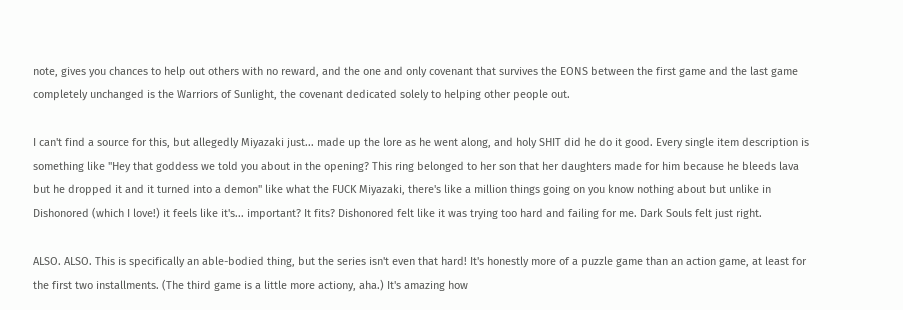note, gives you chances to help out others with no reward, and the one and only covenant that survives the EONS between the first game and the last game completely unchanged is the Warriors of Sunlight, the covenant dedicated solely to helping other people out.

I can't find a source for this, but allegedly Miyazaki just... made up the lore as he went along, and holy SHIT did he do it good. Every single item description is something like "Hey that goddess we told you about in the opening? This ring belonged to her son that her daughters made for him because he bleeds lava but he dropped it and it turned into a demon" like what the FUCK Miyazaki, there's like a million things going on you know nothing about but unlike in Dishonored (which I love!) it feels like it's... important? It fits? Dishonored felt like it was trying too hard and failing for me. Dark Souls felt just right.

ALSO. ALSO. This is specifically an able-bodied thing, but the series isn't even that hard! It's honestly more of a puzzle game than an action game, at least for the first two installments. (The third game is a little more actiony, aha.) It's amazing how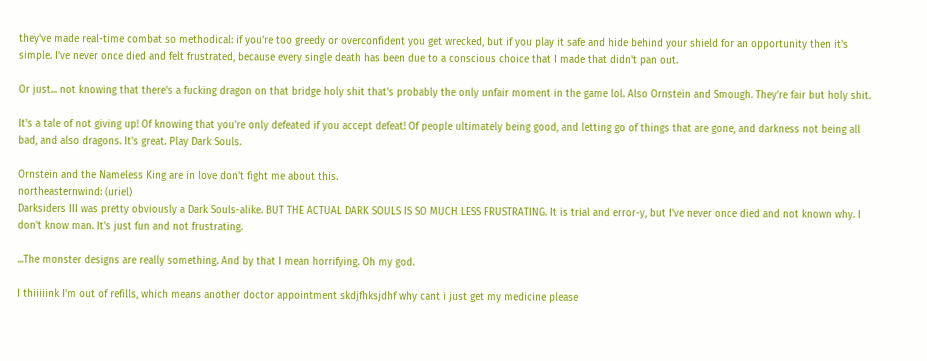they've made real-time combat so methodical: if you're too greedy or overconfident you get wrecked, but if you play it safe and hide behind your shield for an opportunity then it's simple. I've never once died and felt frustrated, because every single death has been due to a conscious choice that I made that didn't pan out.

Or just... not knowing that there's a fucking dragon on that bridge holy shit that's probably the only unfair moment in the game lol. Also Ornstein and Smough. They're fair but holy shit.

It's a tale of not giving up! Of knowing that you're only defeated if you accept defeat! Of people ultimately being good, and letting go of things that are gone, and darkness not being all bad, and also dragons. It's great. Play Dark Souls.

Ornstein and the Nameless King are in love don't fight me about this.
northeasternwind: (uriel)
Darksiders III was pretty obviously a Dark Souls-alike. BUT THE ACTUAL DARK SOULS IS SO MUCH LESS FRUSTRATING. It is trial and error-y, but I've never once died and not known why. I don't know man. It's just fun and not frustrating.

...The monster designs are really something. And by that I mean horrifying. Oh my god.

I thiiiiink I'm out of refills, which means another doctor appointment skdjfhksjdhf why cant i just get my medicine please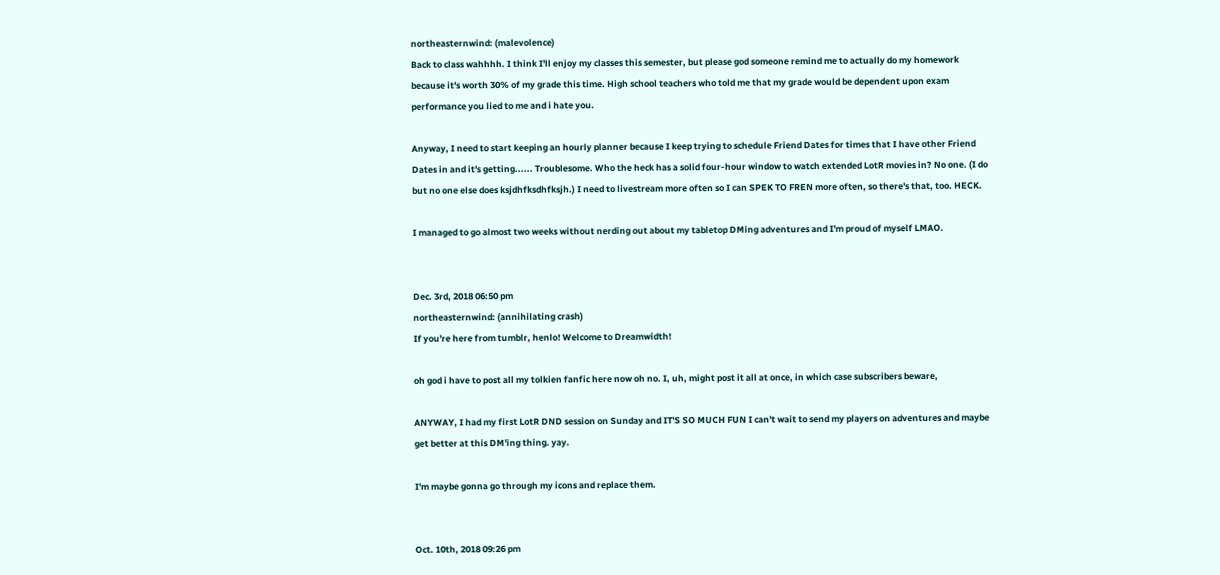northeasternwind: (malevolence)
Back to class wahhhh. I think I'll enjoy my classes this semester, but please god someone remind me to actually do my homework because it's worth 30% of my grade this time. High school teachers who told me that my grade would be dependent upon exam performance you lied to me and i hate you.

Anyway, I need to start keeping an hourly planner because I keep trying to schedule Friend Dates for times that I have other Friend Dates in and it's getting...... Troublesome. Who the heck has a solid four-hour window to watch extended LotR movies in? No one. (I do but no one else does ksjdhfksdhfksjh.) I need to livestream more often so I can SPEK TO FREN more often, so there's that, too. HECK.

I managed to go almost two weeks without nerding out about my tabletop DMing adventures and I'm proud of myself LMAO.


Dec. 3rd, 2018 06:50 pm
northeasternwind: (annihilating crash)
If you're here from tumblr, henlo! Welcome to Dreamwidth!

oh god i have to post all my tolkien fanfic here now oh no. I, uh, might post it all at once, in which case subscribers beware,

ANYWAY, I had my first LotR DND session on Sunday and IT'S SO MUCH FUN I can't wait to send my players on adventures and maybe get better at this DM'ing thing. yay.

I'm maybe gonna go through my icons and replace them.


Oct. 10th, 2018 09:26 pm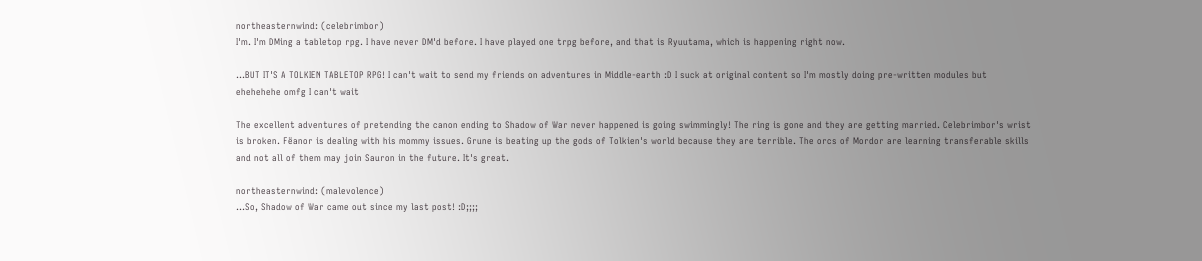northeasternwind: (celebrimbor)
I'm. I'm DMing a tabletop rpg. I have never DM'd before. I have played one trpg before, and that is Ryuutama, which is happening right now.

...BUT IT'S A TOLKIEN TABLETOP RPG! I can't wait to send my friends on adventures in Middle-earth :D I suck at original content so I'm mostly doing pre-written modules but ehehehehe omfg I can't wait

The excellent adventures of pretending the canon ending to Shadow of War never happened is going swimmingly! The ring is gone and they are getting married. Celebrimbor's wrist is broken. Fëanor is dealing with his mommy issues. Grune is beating up the gods of Tolkien's world because they are terrible. The orcs of Mordor are learning transferable skills and not all of them may join Sauron in the future. It's great.

northeasternwind: (malevolence)
...So, Shadow of War came out since my last post! :D;;;;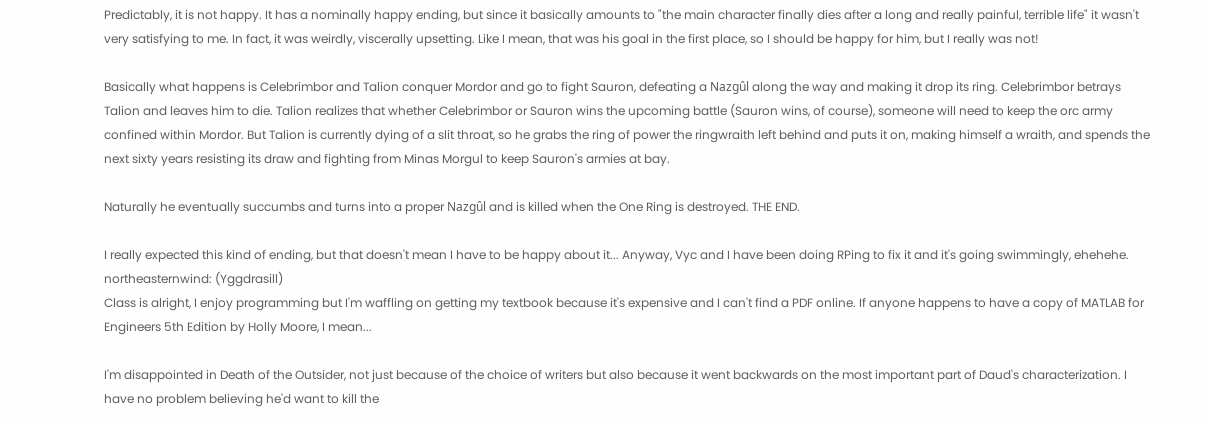Predictably, it is not happy. It has a nominally happy ending, but since it basically amounts to "the main character finally dies after a long and really painful, terrible life" it wasn't very satisfying to me. In fact, it was weirdly, viscerally upsetting. Like I mean, that was his goal in the first place, so I should be happy for him, but I really was not!

Basically what happens is Celebrimbor and Talion conquer Mordor and go to fight Sauron, defeating a Nazgûl along the way and making it drop its ring. Celebrimbor betrays Talion and leaves him to die. Talion realizes that whether Celebrimbor or Sauron wins the upcoming battle (Sauron wins, of course), someone will need to keep the orc army confined within Mordor. But Talion is currently dying of a slit throat, so he grabs the ring of power the ringwraith left behind and puts it on, making himself a wraith, and spends the next sixty years resisting its draw and fighting from Minas Morgul to keep Sauron's armies at bay.

Naturally he eventually succumbs and turns into a proper Nazgûl and is killed when the One Ring is destroyed. THE END.

I really expected this kind of ending, but that doesn't mean I have to be happy about it... Anyway, Vyc and I have been doing RPing to fix it and it's going swimmingly, ehehehe.
northeasternwind: (Yggdrasill)
Class is alright, I enjoy programming but I'm waffling on getting my textbook because it's expensive and I can't find a PDF online. If anyone happens to have a copy of MATLAB for Engineers 5th Edition by Holly Moore, I mean...

I'm disappointed in Death of the Outsider, not just because of the choice of writers but also because it went backwards on the most important part of Daud's characterization. I have no problem believing he'd want to kill the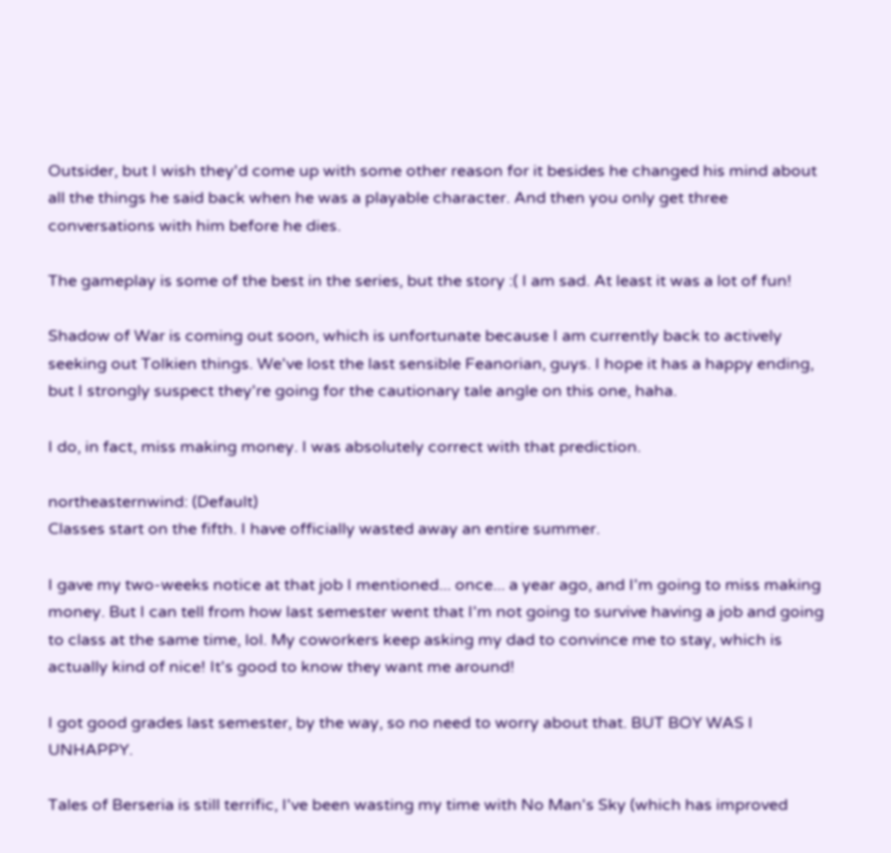Outsider, but I wish they'd come up with some other reason for it besides he changed his mind about all the things he said back when he was a playable character. And then you only get three conversations with him before he dies.

The gameplay is some of the best in the series, but the story :( I am sad. At least it was a lot of fun!

Shadow of War is coming out soon, which is unfortunate because I am currently back to actively seeking out Tolkien things. We've lost the last sensible Feanorian, guys. I hope it has a happy ending, but I strongly suspect they're going for the cautionary tale angle on this one, haha.

I do, in fact, miss making money. I was absolutely correct with that prediction.

northeasternwind: (Default)
Classes start on the fifth. I have officially wasted away an entire summer.

I gave my two-weeks notice at that job I mentioned... once... a year ago, and I'm going to miss making money. But I can tell from how last semester went that I'm not going to survive having a job and going to class at the same time, lol. My coworkers keep asking my dad to convince me to stay, which is actually kind of nice! It's good to know they want me around!

I got good grades last semester, by the way, so no need to worry about that. BUT BOY WAS I UNHAPPY.

Tales of Berseria is still terrific, I've been wasting my time with No Man's Sky (which has improved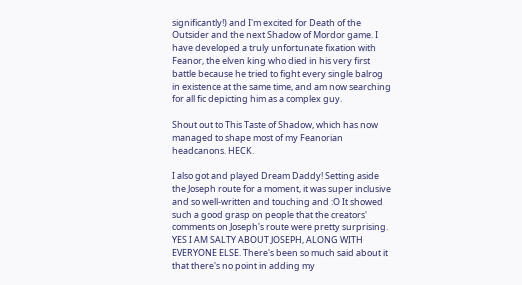significantly!) and I'm excited for Death of the Outsider and the next Shadow of Mordor game. I have developed a truly unfortunate fixation with Feanor, the elven king who died in his very first battle because he tried to fight every single balrog in existence at the same time, and am now searching for all fic depicting him as a complex guy.

Shout out to This Taste of Shadow, which has now managed to shape most of my Feanorian headcanons. HECK.

I also got and played Dream Daddy! Setting aside the Joseph route for a moment, it was super inclusive and so well-written and touching and :O It showed such a good grasp on people that the creators' comments on Joseph's route were pretty surprising. YES I AM SALTY ABOUT JOSEPH, ALONG WITH EVERYONE ELSE. There's been so much said about it that there's no point in adding my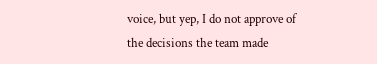voice, but yep, I do not approve of the decisions the team made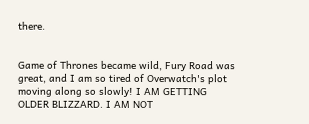there.


Game of Thrones became wild, Fury Road was great, and I am so tired of Overwatch's plot moving along so slowly! I AM GETTING OLDER BLIZZARD. I AM NOT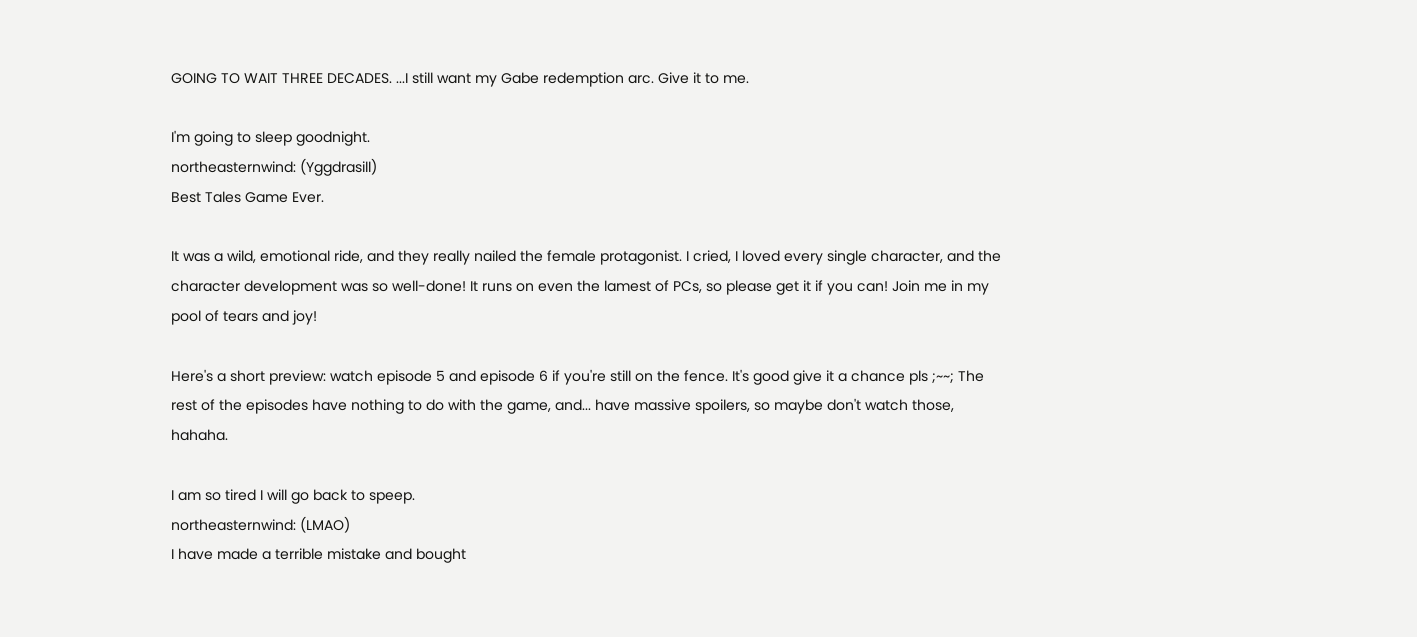GOING TO WAIT THREE DECADES. ...I still want my Gabe redemption arc. Give it to me.

I'm going to sleep goodnight.
northeasternwind: (Yggdrasill)
Best Tales Game Ever.

It was a wild, emotional ride, and they really nailed the female protagonist. I cried, I loved every single character, and the character development was so well-done! It runs on even the lamest of PCs, so please get it if you can! Join me in my pool of tears and joy!

Here's a short preview: watch episode 5 and episode 6 if you're still on the fence. It's good give it a chance pls ;~~; The rest of the episodes have nothing to do with the game, and... have massive spoilers, so maybe don't watch those, hahaha.

I am so tired I will go back to speep.
northeasternwind: (LMAO)
I have made a terrible mistake and bought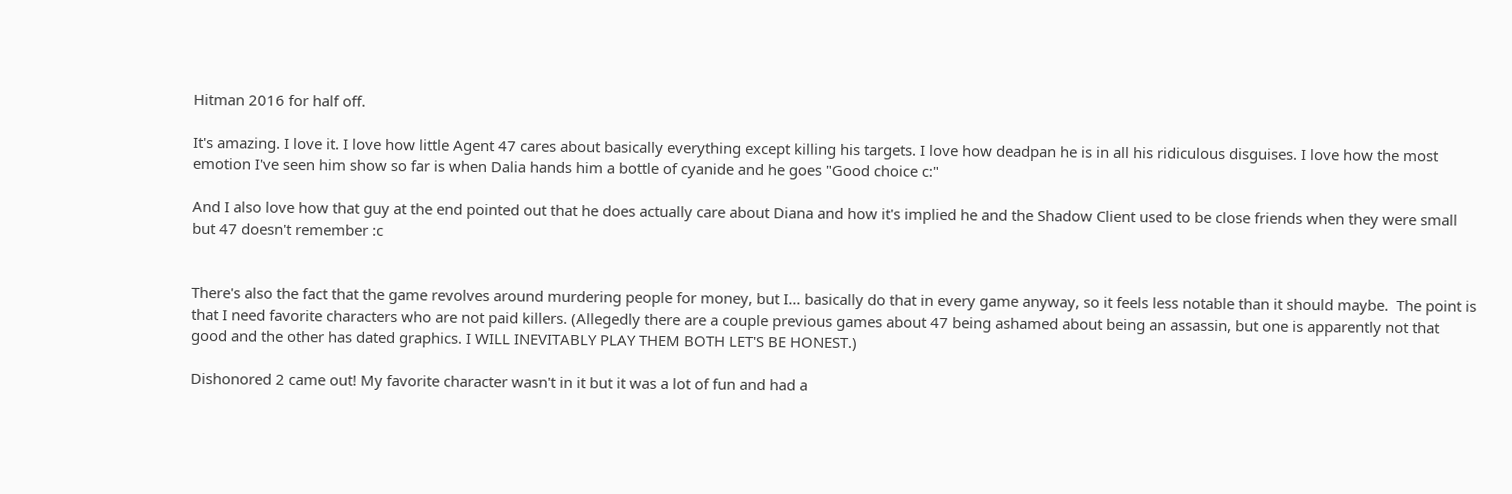Hitman 2016 for half off.

It's amazing. I love it. I love how little Agent 47 cares about basically everything except killing his targets. I love how deadpan he is in all his ridiculous disguises. I love how the most emotion I've seen him show so far is when Dalia hands him a bottle of cyanide and he goes "Good choice c:"

And I also love how that guy at the end pointed out that he does actually care about Diana and how it's implied he and the Shadow Client used to be close friends when they were small but 47 doesn't remember :c


There's also the fact that the game revolves around murdering people for money, but I... basically do that in every game anyway, so it feels less notable than it should maybe.  The point is that I need favorite characters who are not paid killers. (Allegedly there are a couple previous games about 47 being ashamed about being an assassin, but one is apparently not that good and the other has dated graphics. I WILL INEVITABLY PLAY THEM BOTH LET'S BE HONEST.)

Dishonored 2 came out! My favorite character wasn't in it but it was a lot of fun and had a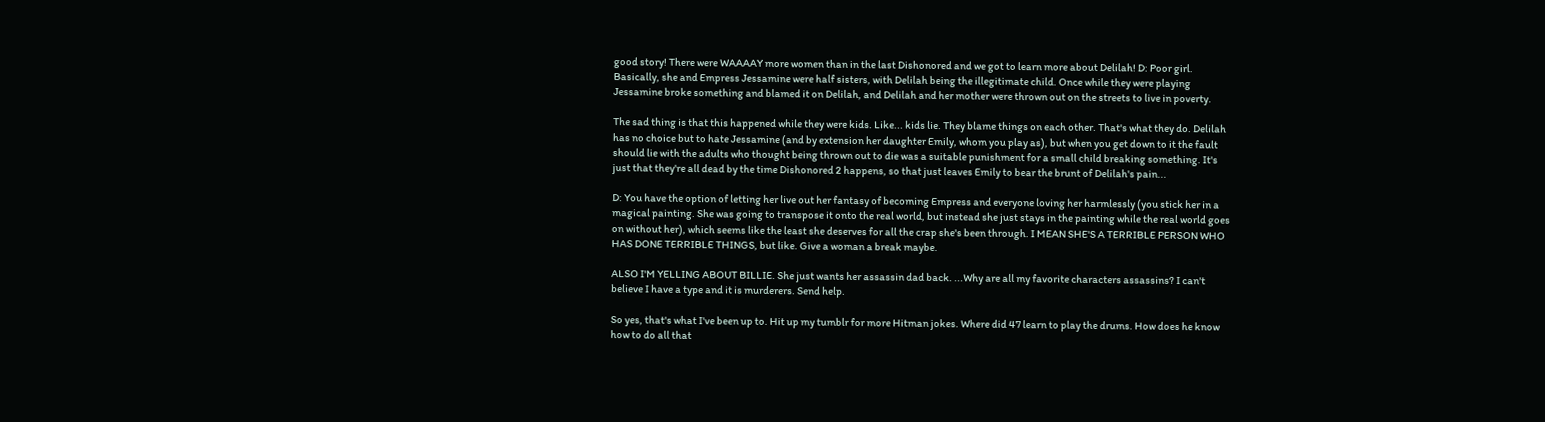good story! There were WAAAAY more women than in the last Dishonored and we got to learn more about Delilah! D: Poor girl. Basically, she and Empress Jessamine were half sisters, with Delilah being the illegitimate child. Once while they were playing Jessamine broke something and blamed it on Delilah, and Delilah and her mother were thrown out on the streets to live in poverty.

The sad thing is that this happened while they were kids. Like... kids lie. They blame things on each other. That's what they do. Delilah has no choice but to hate Jessamine (and by extension her daughter Emily, whom you play as), but when you get down to it the fault should lie with the adults who thought being thrown out to die was a suitable punishment for a small child breaking something. It's just that they're all dead by the time Dishonored 2 happens, so that just leaves Emily to bear the brunt of Delilah's pain...

D: You have the option of letting her live out her fantasy of becoming Empress and everyone loving her harmlessly (you stick her in a magical painting. She was going to transpose it onto the real world, but instead she just stays in the painting while the real world goes on without her), which seems like the least she deserves for all the crap she's been through. I MEAN SHE'S A TERRIBLE PERSON WHO HAS DONE TERRIBLE THINGS, but like. Give a woman a break maybe.

ALSO I'M YELLING ABOUT BILLIE. She just wants her assassin dad back. ...Why are all my favorite characters assassins? I can't believe I have a type and it is murderers. Send help.

So yes, that's what I've been up to. Hit up my tumblr for more Hitman jokes. Where did 47 learn to play the drums. How does he know how to do all that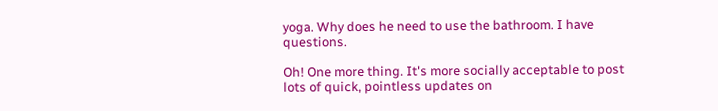yoga. Why does he need to use the bathroom. I have questions.

Oh! One more thing. It's more socially acceptable to post lots of quick, pointless updates on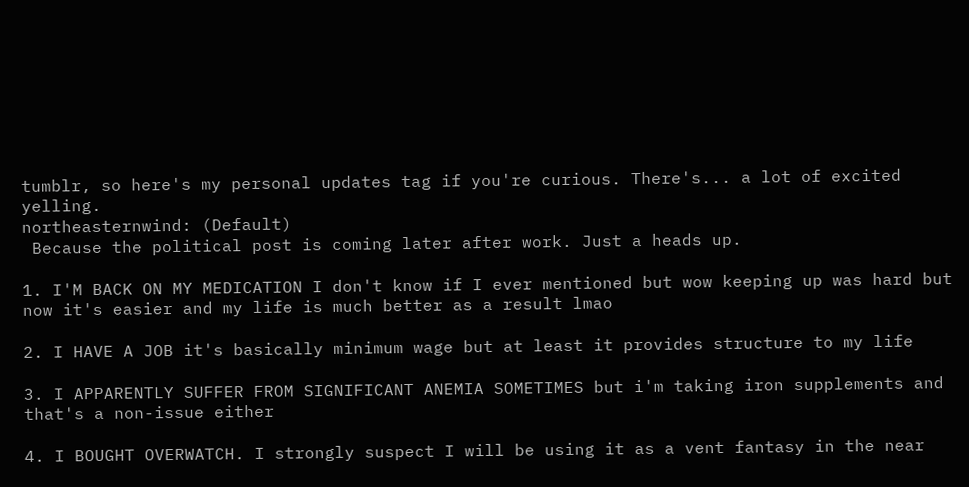tumblr, so here's my personal updates tag if you're curious. There's... a lot of excited yelling.
northeasternwind: (Default)
 Because the political post is coming later after work. Just a heads up.

1. I'M BACK ON MY MEDICATION I don't know if I ever mentioned but wow keeping up was hard but now it's easier and my life is much better as a result lmao

2. I HAVE A JOB it's basically minimum wage but at least it provides structure to my life

3. I APPARENTLY SUFFER FROM SIGNIFICANT ANEMIA SOMETIMES but i'm taking iron supplements and that's a non-issue either

4. I BOUGHT OVERWATCH. I strongly suspect I will be using it as a vent fantasy in the near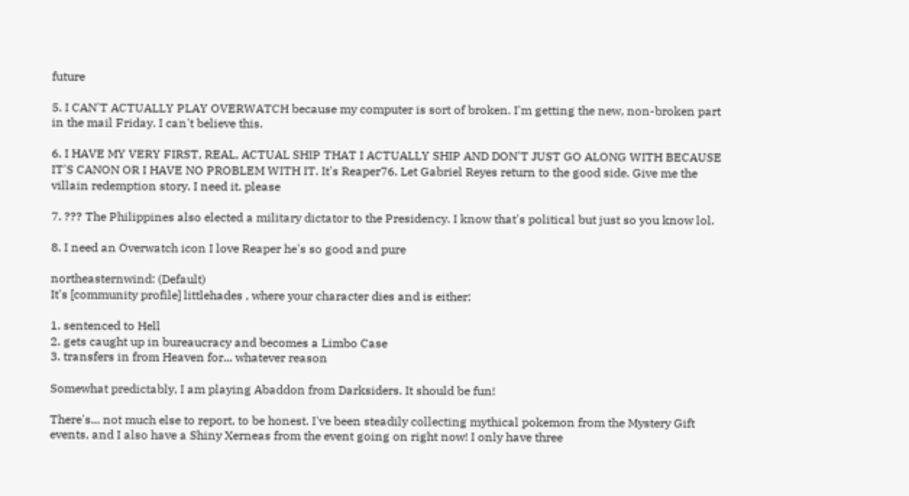future

5. I CAN'T ACTUALLY PLAY OVERWATCH because my computer is sort of broken. I'm getting the new, non-broken part in the mail Friday. I can't believe this.

6. I HAVE MY VERY FIRST, REAL, ACTUAL SHIP THAT I ACTUALLY SHIP AND DON'T JUST GO ALONG WITH BECAUSE IT'S CANON OR I HAVE NO PROBLEM WITH IT. It's Reaper76. Let Gabriel Reyes return to the good side. Give me the villain redemption story. I need it. please

7. ??? The Philippines also elected a military dictator to the Presidency. I know that's political but just so you know lol.

8. I need an Overwatch icon I love Reaper he's so good and pure

northeasternwind: (Default)
It's [community profile] littlehades , where your character dies and is either:

1. sentenced to Hell
2. gets caught up in bureaucracy and becomes a Limbo Case
3. transfers in from Heaven for... whatever reason

Somewhat predictably, I am playing Abaddon from Darksiders. It should be fun!

There's... not much else to report, to be honest. I've been steadily collecting mythical pokemon from the Mystery Gift events, and I also have a Shiny Xerneas from the event going on right now! I only have three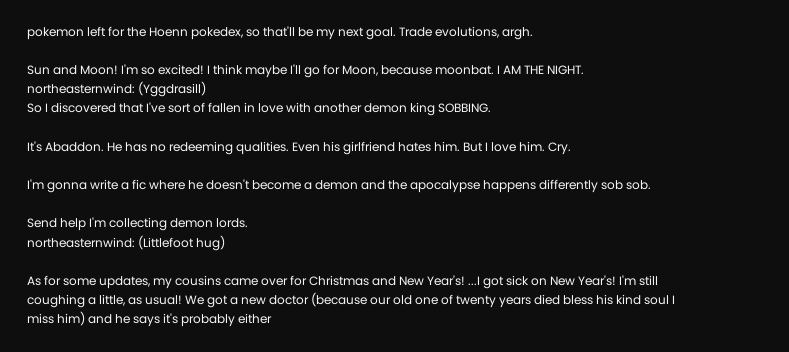pokemon left for the Hoenn pokedex, so that'll be my next goal. Trade evolutions, argh.

Sun and Moon! I'm so excited! I think maybe I'll go for Moon, because moonbat. I AM THE NIGHT.
northeasternwind: (Yggdrasill)
So I discovered that I've sort of fallen in love with another demon king SOBBING.

It's Abaddon. He has no redeeming qualities. Even his girlfriend hates him. But I love him. Cry.

I'm gonna write a fic where he doesn't become a demon and the apocalypse happens differently sob sob.

Send help I'm collecting demon lords.
northeasternwind: (Littlefoot hug)

As for some updates, my cousins came over for Christmas and New Year's! ...I got sick on New Year's! I'm still coughing a little, as usual! We got a new doctor (because our old one of twenty years died bless his kind soul I miss him) and he says it's probably either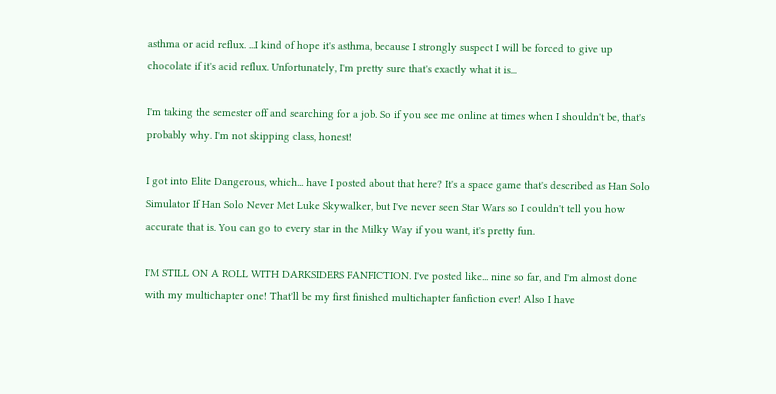asthma or acid reflux. ...I kind of hope it's asthma, because I strongly suspect I will be forced to give up chocolate if it's acid reflux. Unfortunately, I'm pretty sure that's exactly what it is...

I'm taking the semester off and searching for a job. So if you see me online at times when I shouldn't be, that's probably why. I'm not skipping class, honest!

I got into Elite Dangerous, which... have I posted about that here? It's a space game that's described as Han Solo Simulator If Han Solo Never Met Luke Skywalker, but I've never seen Star Wars so I couldn't tell you how accurate that is. You can go to every star in the Milky Way if you want, it's pretty fun.

I'M STILL ON A ROLL WITH DARKSIDERS FANFICTION. I've posted like... nine so far, and I'm almost done with my multichapter one! That'll be my first finished multichapter fanfiction ever! Also I have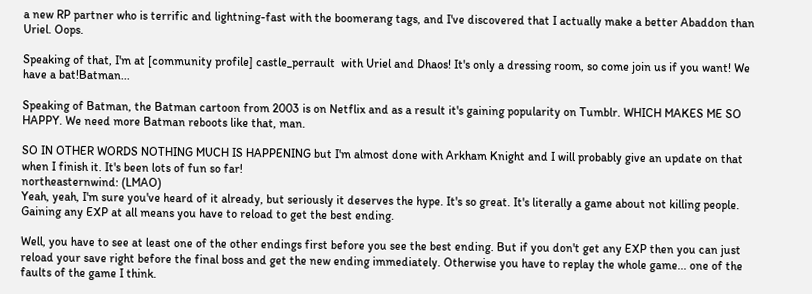a new RP partner who is terrific and lightning-fast with the boomerang tags, and I've discovered that I actually make a better Abaddon than Uriel. Oops.

Speaking of that, I'm at [community profile] castle_perrault  with Uriel and Dhaos! It's only a dressing room, so come join us if you want! We have a bat!Batman...

Speaking of Batman, the Batman cartoon from 2003 is on Netflix and as a result it's gaining popularity on Tumblr. WHICH MAKES ME SO HAPPY. We need more Batman reboots like that, man.

SO IN OTHER WORDS NOTHING MUCH IS HAPPENING but I'm almost done with Arkham Knight and I will probably give an update on that when I finish it. It's been lots of fun so far!
northeasternwind: (LMAO)
Yeah, yeah, I'm sure you've heard of it already, but seriously it deserves the hype. It's so great. It's literally a game about not killing people. Gaining any EXP at all means you have to reload to get the best ending.

Well, you have to see at least one of the other endings first before you see the best ending. But if you don't get any EXP then you can just reload your save right before the final boss and get the new ending immediately. Otherwise you have to replay the whole game... one of the faults of the game I think.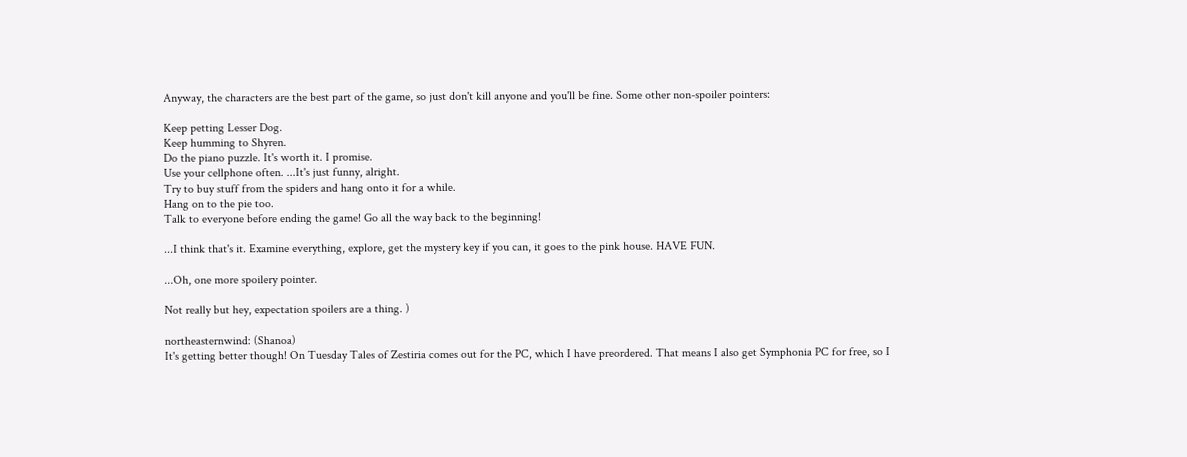Anyway, the characters are the best part of the game, so just don't kill anyone and you'll be fine. Some other non-spoiler pointers:

Keep petting Lesser Dog.
Keep humming to Shyren.
Do the piano puzzle. It's worth it. I promise.
Use your cellphone often. ...It's just funny, alright.
Try to buy stuff from the spiders and hang onto it for a while.
Hang on to the pie too.
Talk to everyone before ending the game! Go all the way back to the beginning!

...I think that's it. Examine everything, explore, get the mystery key if you can, it goes to the pink house. HAVE FUN.

...Oh, one more spoilery pointer.

Not really but hey, expectation spoilers are a thing. )

northeasternwind: (Shanoa)
It's getting better though! On Tuesday Tales of Zestiria comes out for the PC, which I have preordered. That means I also get Symphonia PC for free, so I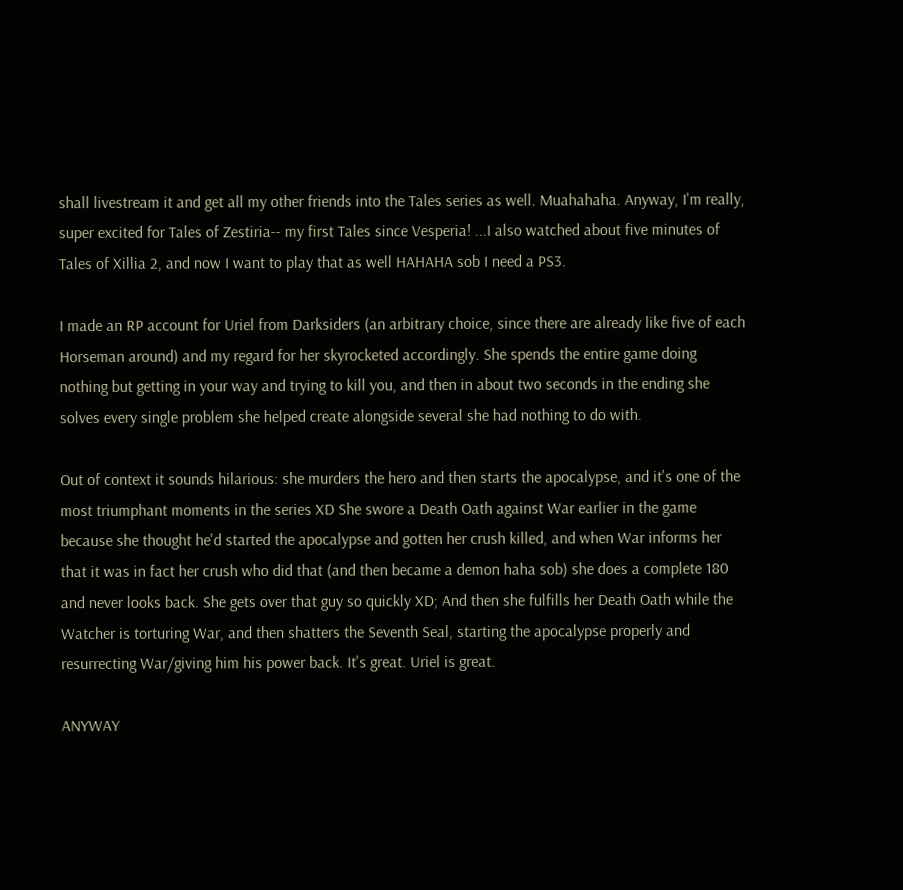shall livestream it and get all my other friends into the Tales series as well. Muahahaha. Anyway, I'm really, super excited for Tales of Zestiria-- my first Tales since Vesperia! ...I also watched about five minutes of Tales of Xillia 2, and now I want to play that as well HAHAHA sob I need a PS3.

I made an RP account for Uriel from Darksiders (an arbitrary choice, since there are already like five of each Horseman around) and my regard for her skyrocketed accordingly. She spends the entire game doing nothing but getting in your way and trying to kill you, and then in about two seconds in the ending she solves every single problem she helped create alongside several she had nothing to do with.

Out of context it sounds hilarious: she murders the hero and then starts the apocalypse, and it's one of the most triumphant moments in the series XD She swore a Death Oath against War earlier in the game because she thought he'd started the apocalypse and gotten her crush killed, and when War informs her that it was in fact her crush who did that (and then became a demon haha sob) she does a complete 180 and never looks back. She gets over that guy so quickly XD; And then she fulfills her Death Oath while the Watcher is torturing War, and then shatters the Seventh Seal, starting the apocalypse properly and resurrecting War/giving him his power back. It's great. Uriel is great.

ANYWAY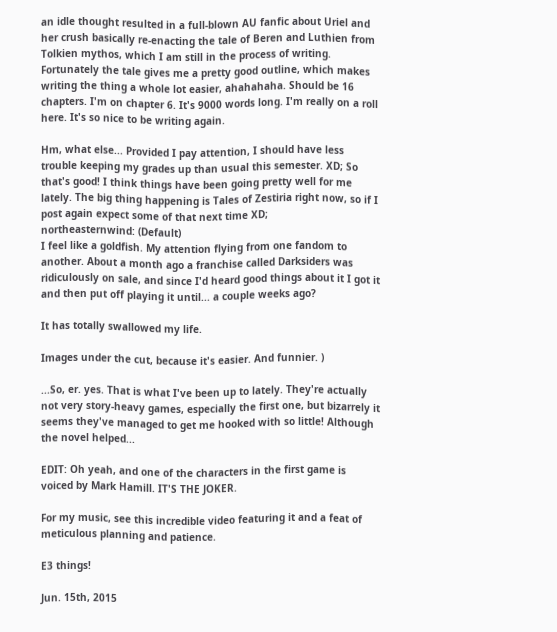an idle thought resulted in a full-blown AU fanfic about Uriel and her crush basically re-enacting the tale of Beren and Luthien from Tolkien mythos, which I am still in the process of writing. Fortunately the tale gives me a pretty good outline, which makes writing the thing a whole lot easier, ahahahaha. Should be 16 chapters. I'm on chapter 6. It's 9000 words long. I'm really on a roll here. It's so nice to be writing again.

Hm, what else... Provided I pay attention, I should have less trouble keeping my grades up than usual this semester. XD; So that's good! I think things have been going pretty well for me lately. The big thing happening is Tales of Zestiria right now, so if I post again expect some of that next time XD;
northeasternwind: (Default)
I feel like a goldfish. My attention flying from one fandom to another. About a month ago a franchise called Darksiders was ridiculously on sale, and since I'd heard good things about it I got it and then put off playing it until... a couple weeks ago?

It has totally swallowed my life.

Images under the cut, because it's easier. And funnier. )

...So, er. yes. That is what I've been up to lately. They're actually not very story-heavy games, especially the first one, but bizarrely it seems they've managed to get me hooked with so little! Although the novel helped...

EDIT: Oh yeah, and one of the characters in the first game is voiced by Mark Hamill. IT'S THE JOKER.

For my music, see this incredible video featuring it and a feat of meticulous planning and patience.

E3 things!

Jun. 15th, 2015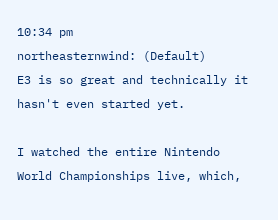10:34 pm
northeasternwind: (Default)
E3 is so great and technically it hasn't even started yet.

I watched the entire Nintendo World Championships live, which,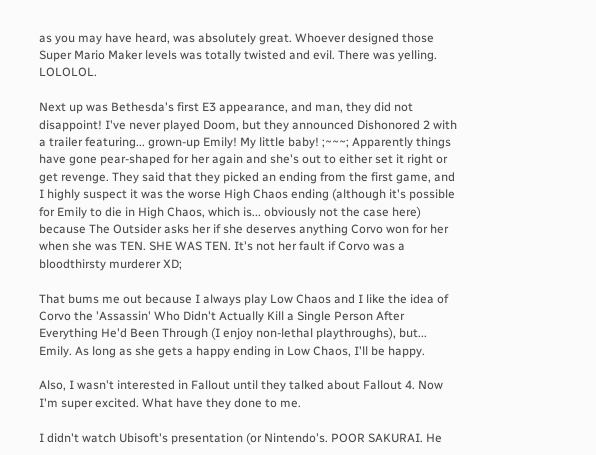as you may have heard, was absolutely great. Whoever designed those Super Mario Maker levels was totally twisted and evil. There was yelling. LOLOLOL.

Next up was Bethesda's first E3 appearance, and man, they did not disappoint! I've never played Doom, but they announced Dishonored 2 with a trailer featuring... grown-up Emily! My little baby! ;~~~; Apparently things have gone pear-shaped for her again and she's out to either set it right or get revenge. They said that they picked an ending from the first game, and I highly suspect it was the worse High Chaos ending (although it's possible for Emily to die in High Chaos, which is... obviously not the case here) because The Outsider asks her if she deserves anything Corvo won for her when she was TEN. SHE WAS TEN. It's not her fault if Corvo was a bloodthirsty murderer XD;

That bums me out because I always play Low Chaos and I like the idea of Corvo the 'Assassin' Who Didn't Actually Kill a Single Person After Everything He'd Been Through (I enjoy non-lethal playthroughs), but... Emily. As long as she gets a happy ending in Low Chaos, I'll be happy.

Also, I wasn't interested in Fallout until they talked about Fallout 4. Now I'm super excited. What have they done to me.

I didn't watch Ubisoft's presentation (or Nintendo's. POOR SAKURAI. He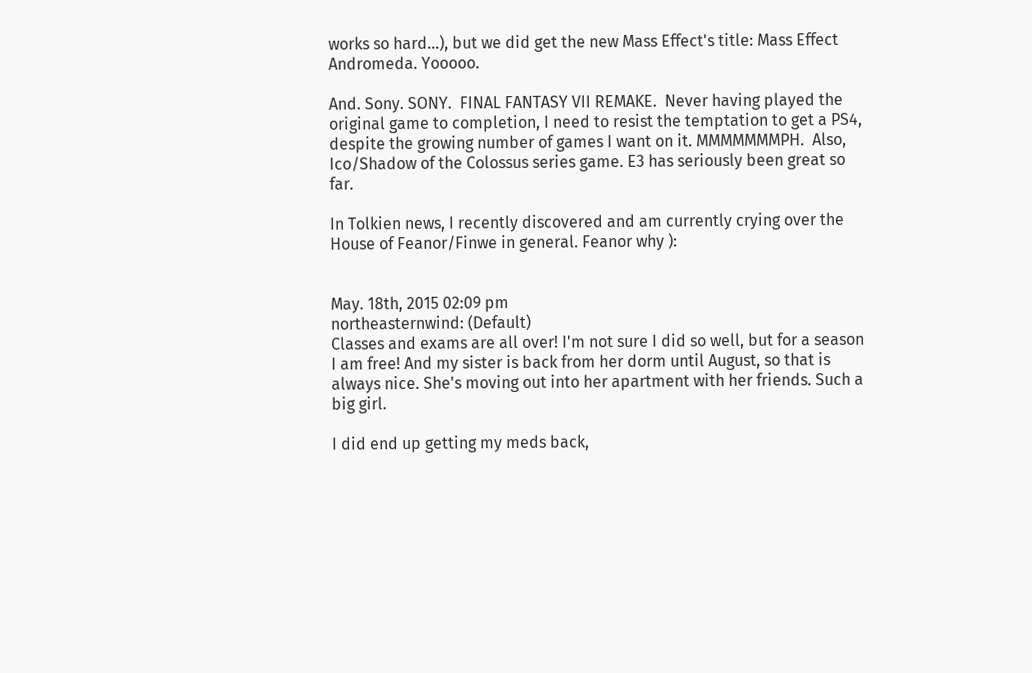works so hard...), but we did get the new Mass Effect's title: Mass Effect Andromeda. Yooooo.

And. Sony. SONY.  FINAL FANTASY VII REMAKE.  Never having played the original game to completion, I need to resist the temptation to get a PS4, despite the growing number of games I want on it. MMMMMMMPH.  Also, Ico/Shadow of the Colossus series game. E3 has seriously been great so far.

In Tolkien news, I recently discovered and am currently crying over the House of Feanor/Finwe in general. Feanor why ):


May. 18th, 2015 02:09 pm
northeasternwind: (Default)
Classes and exams are all over! I'm not sure I did so well, but for a season I am free! And my sister is back from her dorm until August, so that is always nice. She's moving out into her apartment with her friends. Such a big girl.

I did end up getting my meds back,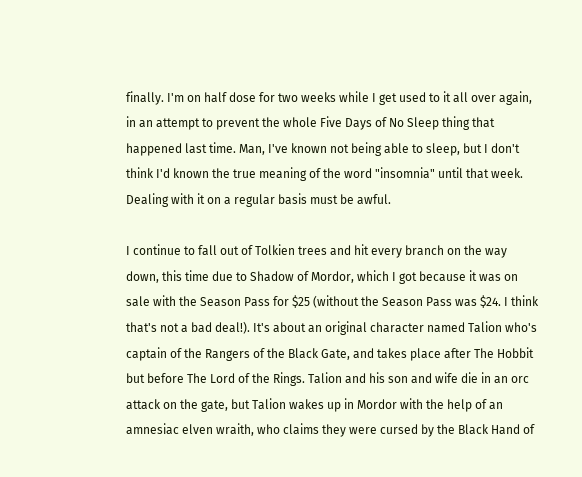finally. I'm on half dose for two weeks while I get used to it all over again, in an attempt to prevent the whole Five Days of No Sleep thing that happened last time. Man, I've known not being able to sleep, but I don't think I'd known the true meaning of the word "insomnia" until that week. Dealing with it on a regular basis must be awful.

I continue to fall out of Tolkien trees and hit every branch on the way down, this time due to Shadow of Mordor, which I got because it was on sale with the Season Pass for $25 (without the Season Pass was $24. I think that's not a bad deal!). It's about an original character named Talion who's captain of the Rangers of the Black Gate, and takes place after The Hobbit but before The Lord of the Rings. Talion and his son and wife die in an orc attack on the gate, but Talion wakes up in Mordor with the help of an amnesiac elven wraith, who claims they were cursed by the Black Hand of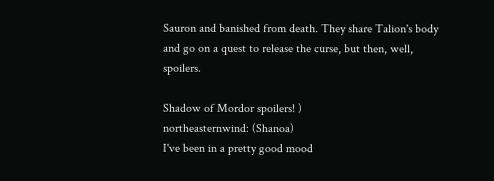Sauron and banished from death. They share Talion's body and go on a quest to release the curse, but then, well, spoilers.

Shadow of Mordor spoilers! )
northeasternwind: (Shanoa)
I've been in a pretty good mood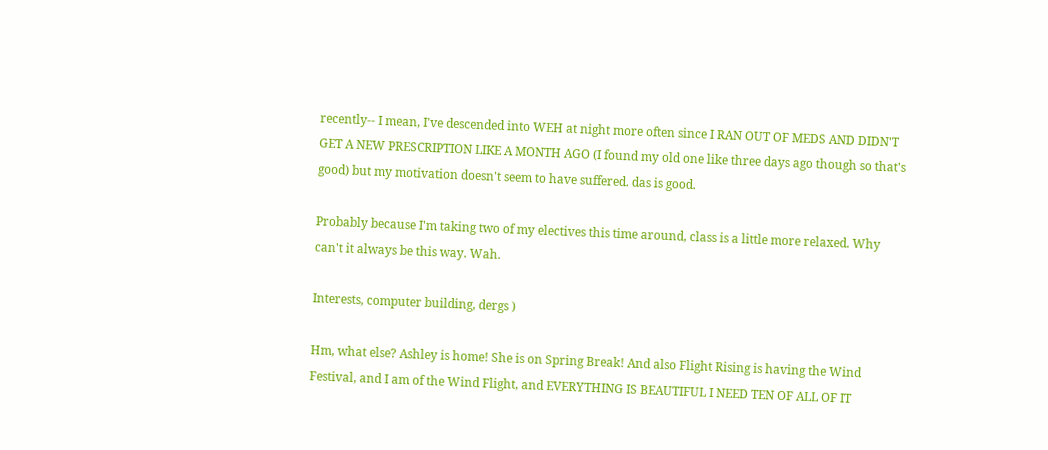recently-- I mean, I've descended into WEH at night more often since I RAN OUT OF MEDS AND DIDN'T GET A NEW PRESCRIPTION LIKE A MONTH AGO (I found my old one like three days ago though so that's good) but my motivation doesn't seem to have suffered. das is good.

Probably because I'm taking two of my electives this time around, class is a little more relaxed. Why can't it always be this way. Wah.

Interests, computer building, dergs )

Hm, what else? Ashley is home! She is on Spring Break! And also Flight Rising is having the Wind Festival, and I am of the Wind Flight, and EVERYTHING IS BEAUTIFUL I NEED TEN OF ALL OF IT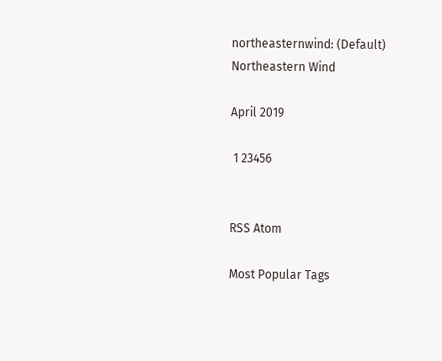northeasternwind: (Default)
Northeastern Wind

April 2019

 1 23456


RSS Atom

Most Popular Tags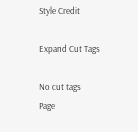Style Credit

Expand Cut Tags

No cut tags
Page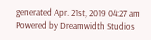generated Apr. 21st, 2019 04:27 am
Powered by Dreamwidth Studios